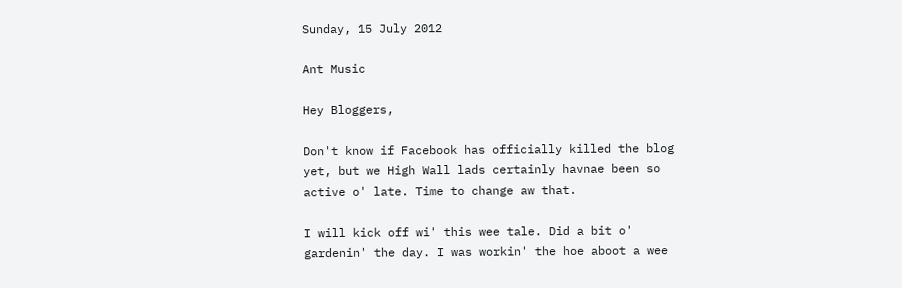Sunday, 15 July 2012

Ant Music

Hey Bloggers,

Don't know if Facebook has officially killed the blog yet, but we High Wall lads certainly havnae been so active o' late. Time to change aw that.

I will kick off wi' this wee tale. Did a bit o' gardenin' the day. I was workin' the hoe aboot a wee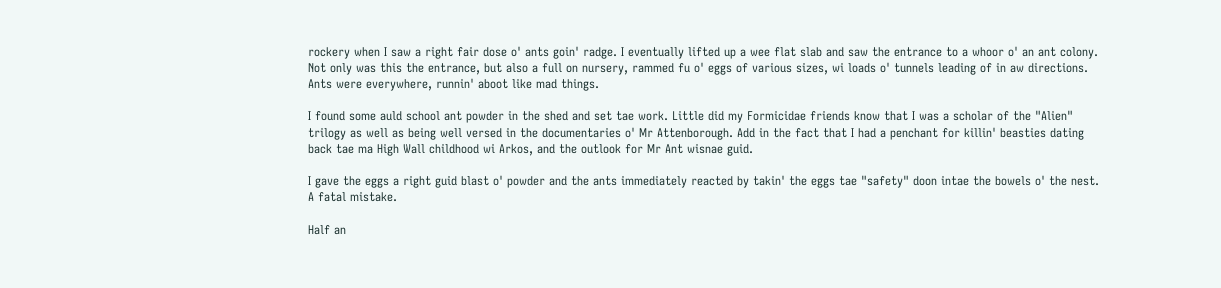rockery when I saw a right fair dose o' ants goin' radge. I eventually lifted up a wee flat slab and saw the entrance to a whoor o' an ant colony. Not only was this the entrance, but also a full on nursery, rammed fu o' eggs of various sizes, wi loads o' tunnels leading of in aw directions. Ants were everywhere, runnin' aboot like mad things.

I found some auld school ant powder in the shed and set tae work. Little did my Formicidae friends know that I was a scholar of the "Alien" trilogy as well as being well versed in the documentaries o' Mr Attenborough. Add in the fact that I had a penchant for killin' beasties dating back tae ma High Wall childhood wi Arkos, and the outlook for Mr Ant wisnae guid.

I gave the eggs a right guid blast o' powder and the ants immediately reacted by takin' the eggs tae "safety" doon intae the bowels o' the nest. A fatal mistake.

Half an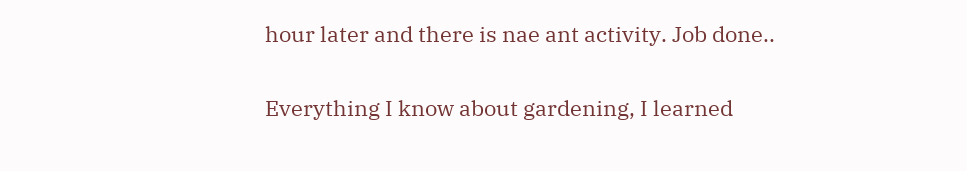hour later and there is nae ant activity. Job done..

Everything I know about gardening, I learned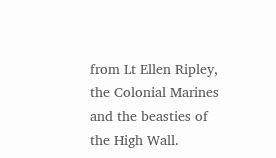from Lt Ellen Ripley, the Colonial Marines and the beasties of the High Wall.